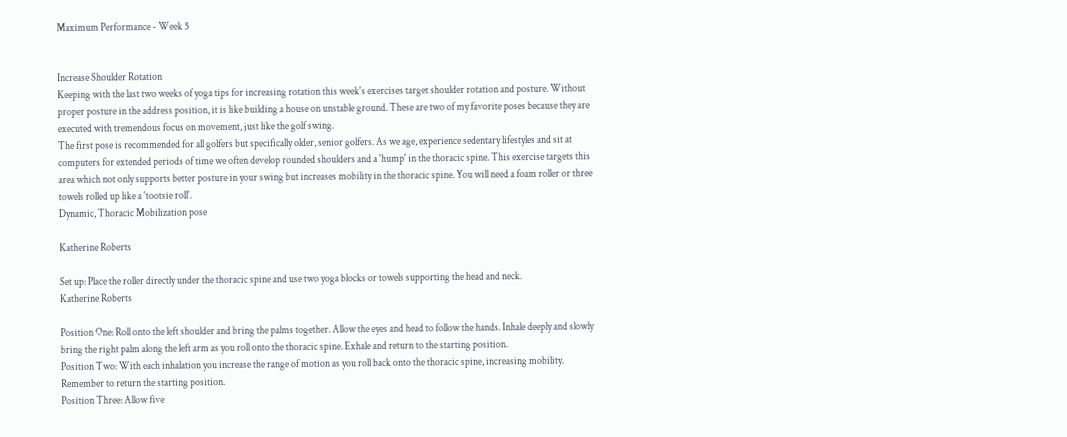Maximum Performance - Week 5


Increase Shoulder Rotation
Keeping with the last two weeks of yoga tips for increasing rotation this week's exercises target shoulder rotation and posture. Without proper posture in the address position, it is like building a house on unstable ground. These are two of my favorite poses because they are executed with tremendous focus on movement, just like the golf swing.
The first pose is recommended for all golfers but specifically older, senior golfers. As we age, experience sedentary lifestyles and sit at computers for extended periods of time we often develop rounded shoulders and a 'hump' in the thoracic spine. This exercise targets this area which not only supports better posture in your swing but increases mobility in the thoracic spine. You will need a foam roller or three towels rolled up like a 'tootsie roll'.
Dynamic, Thoracic Mobilization pose

Katherine Roberts

Set up: Place the roller directly under the thoracic spine and use two yoga blocks or towels supporting the head and neck.
Katherine Roberts

Position One: Roll onto the left shoulder and bring the palms together. Allow the eyes and head to follow the hands. Inhale deeply and slowly bring the right palm along the left arm as you roll onto the thoracic spine. Exhale and return to the starting position.
Position Two: With each inhalation you increase the range of motion as you roll back onto the thoracic spine, increasing mobility. Remember to return the starting position.
Position Three: Allow five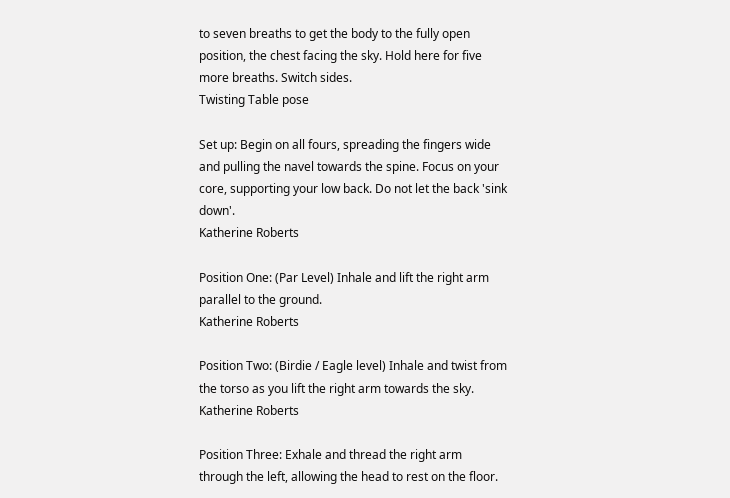to seven breaths to get the body to the fully open position, the chest facing the sky. Hold here for five more breaths. Switch sides.
Twisting Table pose

Set up: Begin on all fours, spreading the fingers wide and pulling the navel towards the spine. Focus on your core, supporting your low back. Do not let the back 'sink down'.
Katherine Roberts

Position One: (Par Level) Inhale and lift the right arm parallel to the ground.
Katherine Roberts

Position Two: (Birdie / Eagle level) Inhale and twist from the torso as you lift the right arm towards the sky.
Katherine Roberts

Position Three: Exhale and thread the right arm through the left, allowing the head to rest on the floor.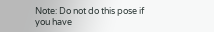Note: Do not do this pose if you have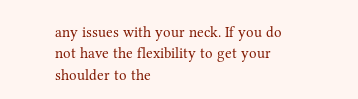any issues with your neck. If you do not have the flexibility to get your shoulder to the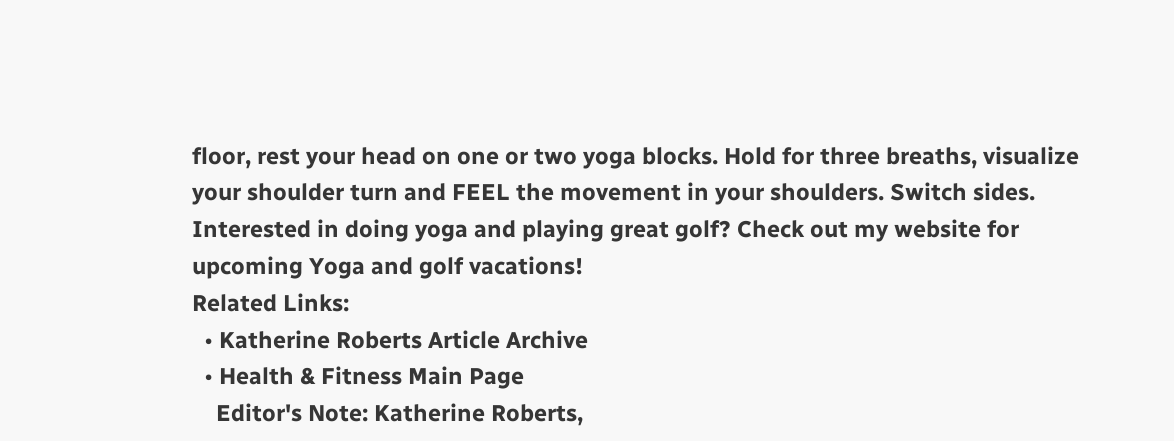floor, rest your head on one or two yoga blocks. Hold for three breaths, visualize your shoulder turn and FEEL the movement in your shoulders. Switch sides.
Interested in doing yoga and playing great golf? Check out my website for upcoming Yoga and golf vacations!
Related Links:
  • Katherine Roberts Article Archive
  • Health & Fitness Main Page
    Editor's Note: Katherine Roberts,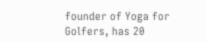founder of Yoga for Golfers, has 20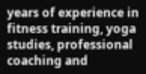years of experience in fitness training, yoga studies, professional coaching and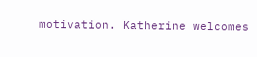motivation. Katherine welcomes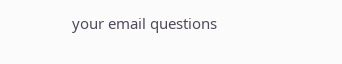your email questions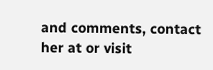and comments, contact her at or visit